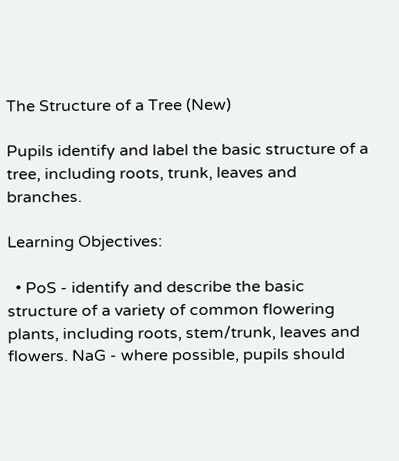The Structure of a Tree (New)

Pupils identify and label the basic structure of a tree, including roots, trunk, leaves and branches.

Learning Objectives:

  • PoS - identify and describe the basic structure of a variety of common flowering plants, including roots, stem/trunk, leaves and flowers. NaG - where possible, pupils should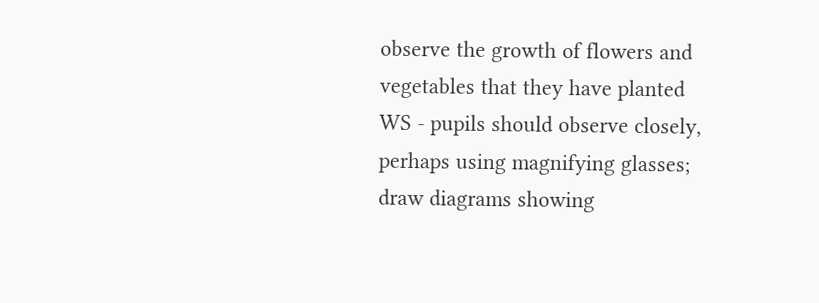observe the growth of flowers and vegetables that they have planted WS - pupils should observe closely, perhaps using magnifying glasses; draw diagrams showing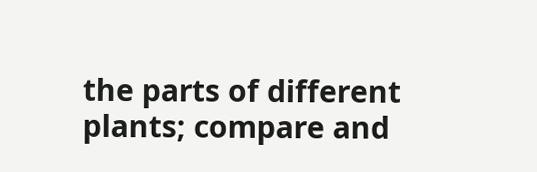the parts of different plants; compare and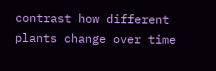contrast how different plants change over time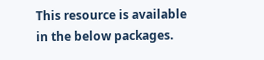This resource is available in the below packages.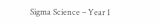Sigma Science – Year 1